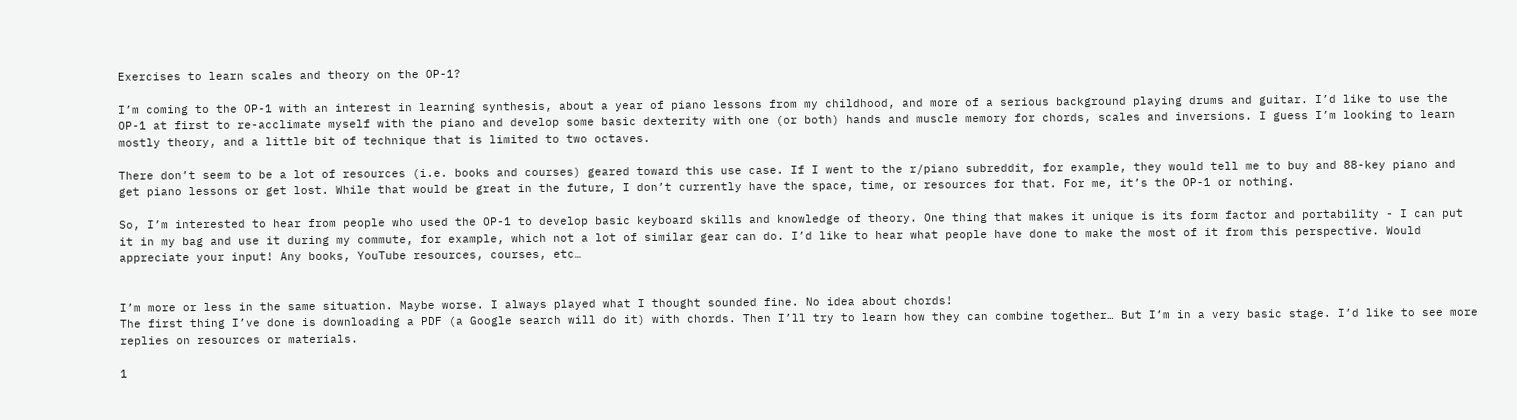Exercises to learn scales and theory on the OP-1?

I’m coming to the OP-1 with an interest in learning synthesis, about a year of piano lessons from my childhood, and more of a serious background playing drums and guitar. I’d like to use the OP-1 at first to re-acclimate myself with the piano and develop some basic dexterity with one (or both) hands and muscle memory for chords, scales and inversions. I guess I’m looking to learn mostly theory, and a little bit of technique that is limited to two octaves.

There don’t seem to be a lot of resources (i.e. books and courses) geared toward this use case. If I went to the r/piano subreddit, for example, they would tell me to buy and 88-key piano and get piano lessons or get lost. While that would be great in the future, I don’t currently have the space, time, or resources for that. For me, it’s the OP-1 or nothing.

So, I’m interested to hear from people who used the OP-1 to develop basic keyboard skills and knowledge of theory. One thing that makes it unique is its form factor and portability - I can put it in my bag and use it during my commute, for example, which not a lot of similar gear can do. I’d like to hear what people have done to make the most of it from this perspective. Would appreciate your input! Any books, YouTube resources, courses, etc…


I’m more or less in the same situation. Maybe worse. I always played what I thought sounded fine. No idea about chords!
The first thing I’ve done is downloading a PDF (a Google search will do it) with chords. Then I’ll try to learn how they can combine together… But I’m in a very basic stage. I’d like to see more replies on resources or materials.

1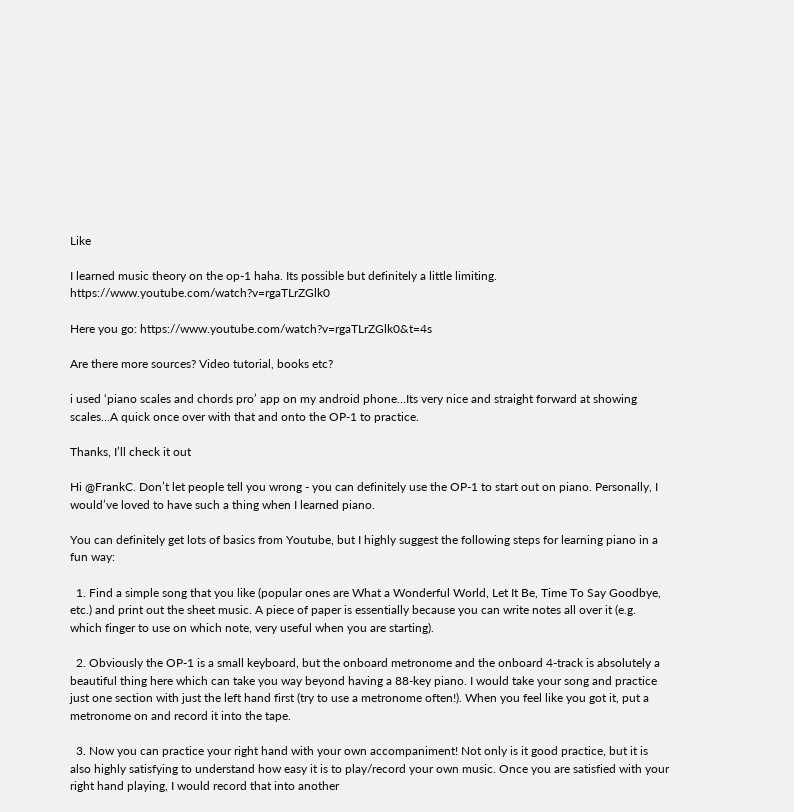Like

I learned music theory on the op-1 haha. Its possible but definitely a little limiting. https://www.youtube.com/watch?v=rgaTLrZGlk0

Here you go: https://www.youtube.com/watch?v=rgaTLrZGlk0&t=4s

Are there more sources? Video tutorial, books etc?

i used ‘piano scales and chords pro’ app on my android phone…Its very nice and straight forward at showing scales…A quick once over with that and onto the OP-1 to practice.

Thanks, I’ll check it out

Hi @FrankC. Don’t let people tell you wrong - you can definitely use the OP-1 to start out on piano. Personally, I would’ve loved to have such a thing when I learned piano.

You can definitely get lots of basics from Youtube, but I highly suggest the following steps for learning piano in a fun way:

  1. Find a simple song that you like (popular ones are What a Wonderful World, Let It Be, Time To Say Goodbye, etc.) and print out the sheet music. A piece of paper is essentially because you can write notes all over it (e.g. which finger to use on which note, very useful when you are starting).

  2. Obviously the OP-1 is a small keyboard, but the onboard metronome and the onboard 4-track is absolutely a beautiful thing here which can take you way beyond having a 88-key piano. I would take your song and practice just one section with just the left hand first (try to use a metronome often!). When you feel like you got it, put a metronome on and record it into the tape.

  3. Now you can practice your right hand with your own accompaniment! Not only is it good practice, but it is also highly satisfying to understand how easy it is to play/record your own music. Once you are satisfied with your right hand playing, I would record that into another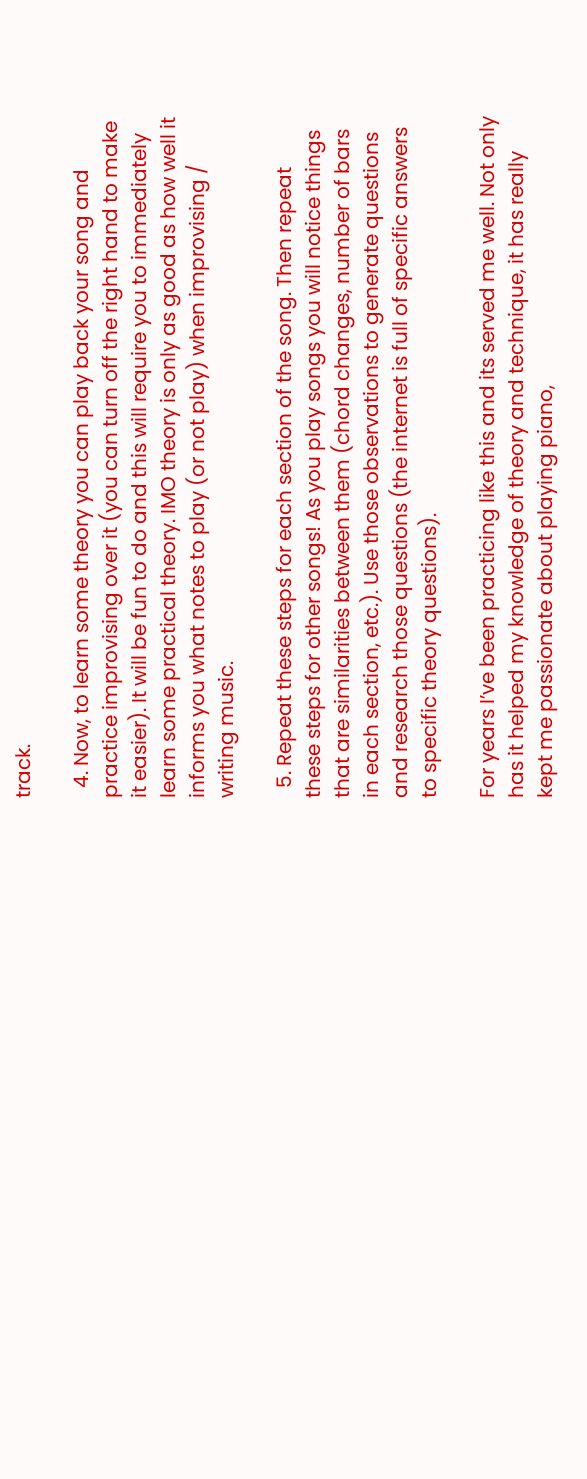track.

  4. Now, to learn some theory you can play back your song and practice improvising over it (you can turn off the right hand to make it easier). It will be fun to do and this will require you to immediately learn some practical theory. IMO theory is only as good as how well it informs you what notes to play (or not play) when improvising / writing music.

  5. Repeat these steps for each section of the song. Then repeat these steps for other songs! As you play songs you will notice things that are similarities between them (chord changes, number of bars in each section, etc.). Use those observations to generate questions and research those questions (the internet is full of specific answers to specific theory questions).

For years I’ve been practicing like this and its served me well. Not only has it helped my knowledge of theory and technique, it has really kept me passionate about playing piano,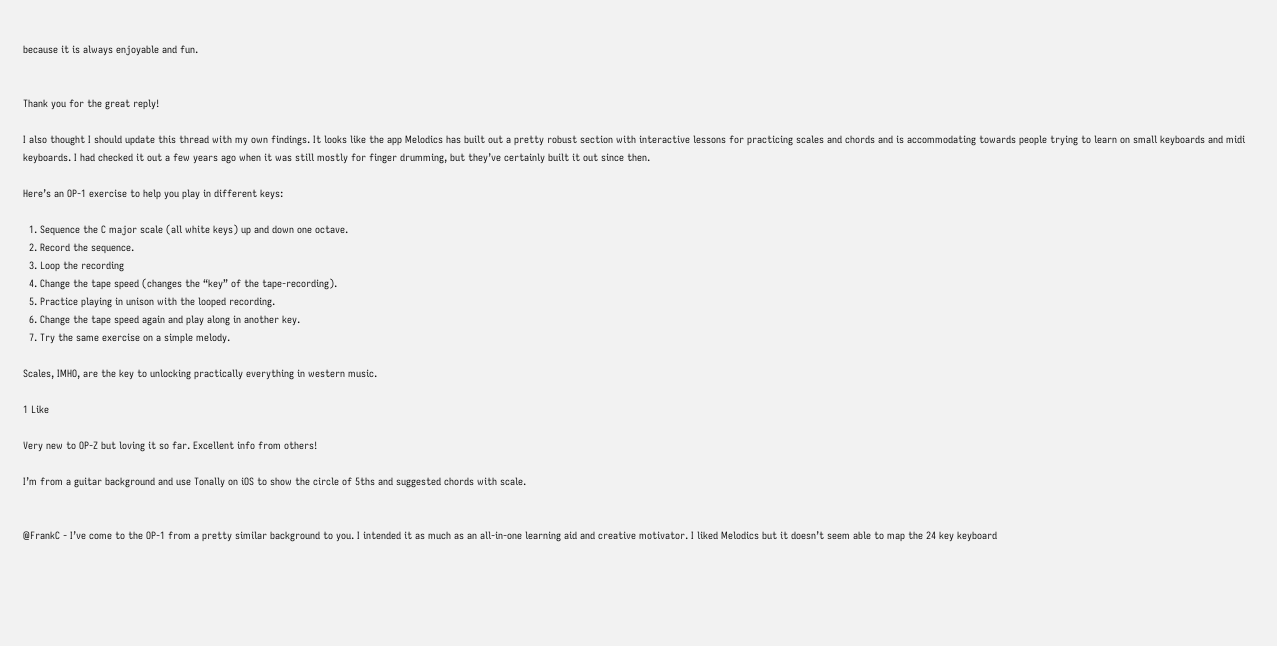because it is always enjoyable and fun.


Thank you for the great reply!

I also thought I should update this thread with my own findings. It looks like the app Melodics has built out a pretty robust section with interactive lessons for practicing scales and chords and is accommodating towards people trying to learn on small keyboards and midi keyboards. I had checked it out a few years ago when it was still mostly for finger drumming, but they’ve certainly built it out since then.

Here’s an OP-1 exercise to help you play in different keys:

  1. Sequence the C major scale (all white keys) up and down one octave.
  2. Record the sequence.
  3. Loop the recording
  4. Change the tape speed (changes the “key” of the tape-recording).
  5. Practice playing in unison with the looped recording.
  6. Change the tape speed again and play along in another key.
  7. Try the same exercise on a simple melody.

Scales, IMHO, are the key to unlocking practically everything in western music.

1 Like

Very new to OP-Z but loving it so far. Excellent info from others!

I’m from a guitar background and use Tonally on iOS to show the circle of 5ths and suggested chords with scale.


@FrankC - I’ve come to the OP-1 from a pretty similar background to you. I intended it as much as an all-in-one learning aid and creative motivator. I liked Melodics but it doesn’t seem able to map the 24 key keyboard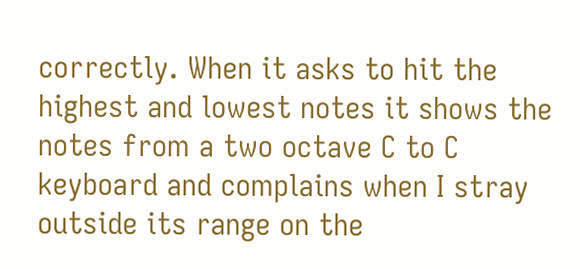correctly. When it asks to hit the highest and lowest notes it shows the notes from a two octave C to C keyboard and complains when I stray outside its range on the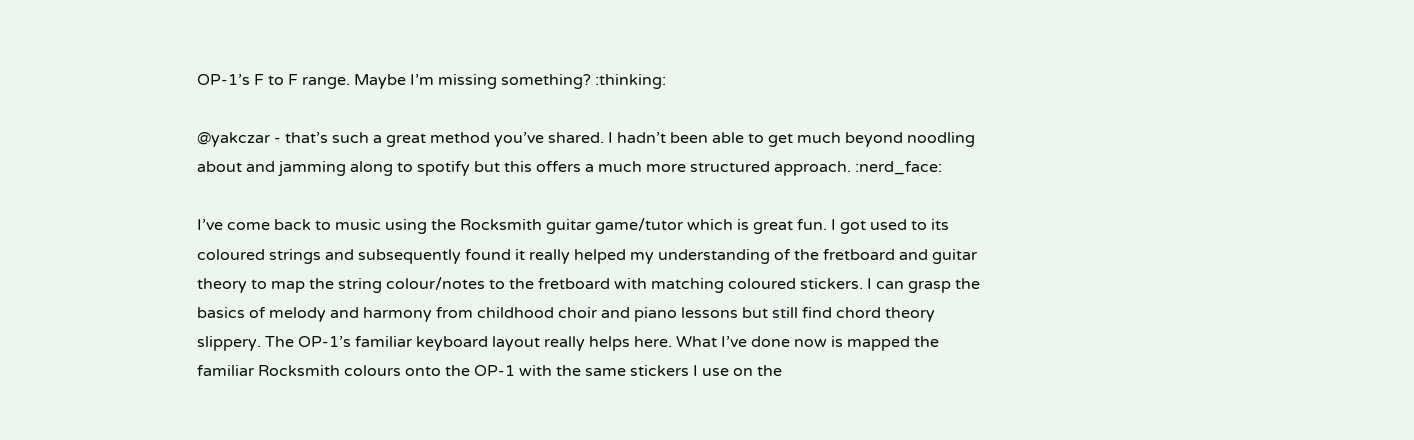OP-1’s F to F range. Maybe I’m missing something? :thinking:

@yakczar - that’s such a great method you’ve shared. I hadn’t been able to get much beyond noodling about and jamming along to spotify but this offers a much more structured approach. :nerd_face:

I’ve come back to music using the Rocksmith guitar game/tutor which is great fun. I got used to its coloured strings and subsequently found it really helped my understanding of the fretboard and guitar theory to map the string colour/notes to the fretboard with matching coloured stickers. I can grasp the basics of melody and harmony from childhood choir and piano lessons but still find chord theory slippery. The OP-1’s familiar keyboard layout really helps here. What I’ve done now is mapped the familiar Rocksmith colours onto the OP-1 with the same stickers I use on the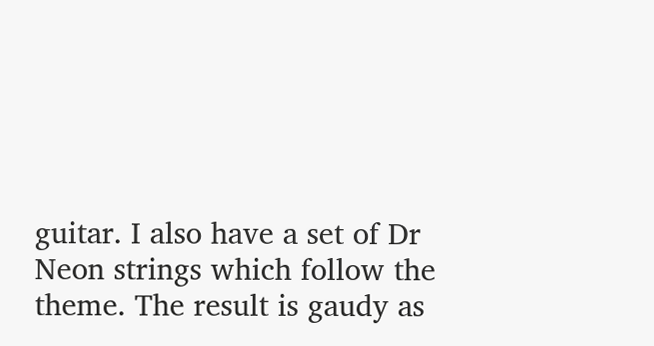guitar. I also have a set of Dr Neon strings which follow the theme. The result is gaudy as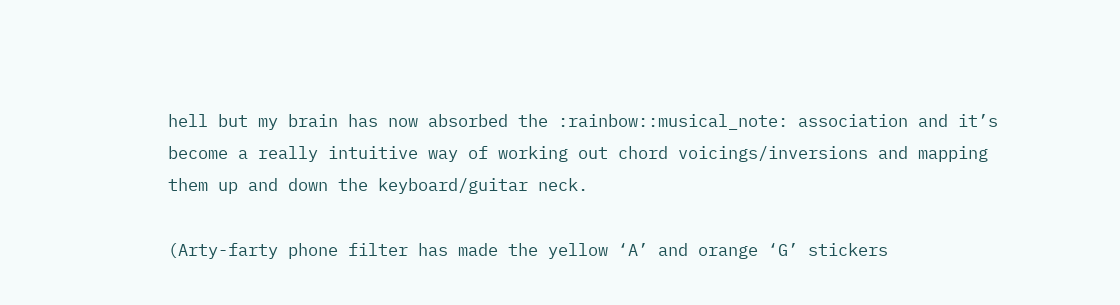hell but my brain has now absorbed the :rainbow::musical_note: association and it’s become a really intuitive way of working out chord voicings/inversions and mapping them up and down the keyboard/guitar neck.

(Arty-farty phone filter has made the yellow ‘A’ and orange ‘G’ stickers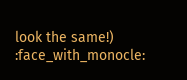look the same!) :face_with_monocle: